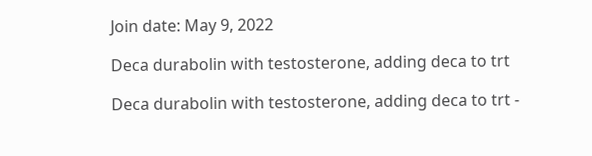Join date: May 9, 2022

Deca durabolin with testosterone, adding deca to trt

Deca durabolin with testosterone, adding deca to trt -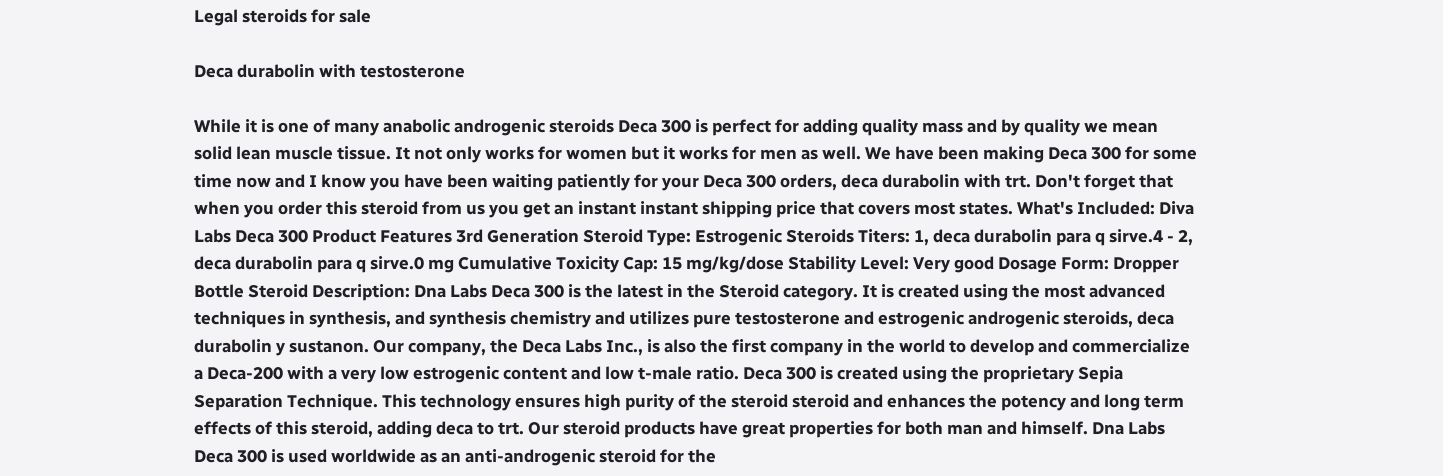Legal steroids for sale

Deca durabolin with testosterone

While it is one of many anabolic androgenic steroids Deca 300 is perfect for adding quality mass and by quality we mean solid lean muscle tissue. It not only works for women but it works for men as well. We have been making Deca 300 for some time now and I know you have been waiting patiently for your Deca 300 orders, deca durabolin with trt. Don't forget that when you order this steroid from us you get an instant instant shipping price that covers most states. What's Included: Diva Labs Deca 300 Product Features 3rd Generation Steroid Type: Estrogenic Steroids Titers: 1, deca durabolin para q sirve.4 - 2, deca durabolin para q sirve.0 mg Cumulative Toxicity Cap: 15 mg/kg/dose Stability Level: Very good Dosage Form: Dropper Bottle Steroid Description: Dna Labs Deca 300 is the latest in the Steroid category. It is created using the most advanced techniques in synthesis, and synthesis chemistry and utilizes pure testosterone and estrogenic androgenic steroids, deca durabolin y sustanon. Our company, the Deca Labs Inc., is also the first company in the world to develop and commercialize a Deca-200 with a very low estrogenic content and low t-male ratio. Deca 300 is created using the proprietary Sepia Separation Technique. This technology ensures high purity of the steroid steroid and enhances the potency and long term effects of this steroid, adding deca to trt. Our steroid products have great properties for both man and himself. Dna Labs Deca 300 is used worldwide as an anti-androgenic steroid for the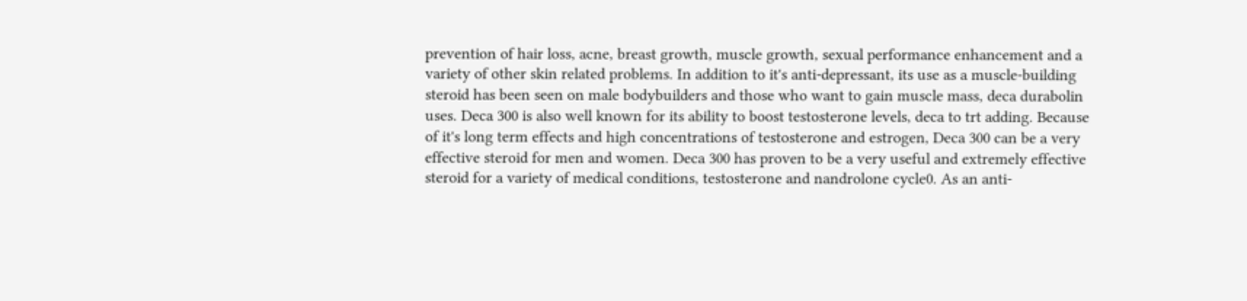prevention of hair loss, acne, breast growth, muscle growth, sexual performance enhancement and a variety of other skin related problems. In addition to it's anti-depressant, its use as a muscle-building steroid has been seen on male bodybuilders and those who want to gain muscle mass, deca durabolin uses. Deca 300 is also well known for its ability to boost testosterone levels, deca to trt adding. Because of it's long term effects and high concentrations of testosterone and estrogen, Deca 300 can be a very effective steroid for men and women. Deca 300 has proven to be a very useful and extremely effective steroid for a variety of medical conditions, testosterone and nandrolone cycle0. As an anti-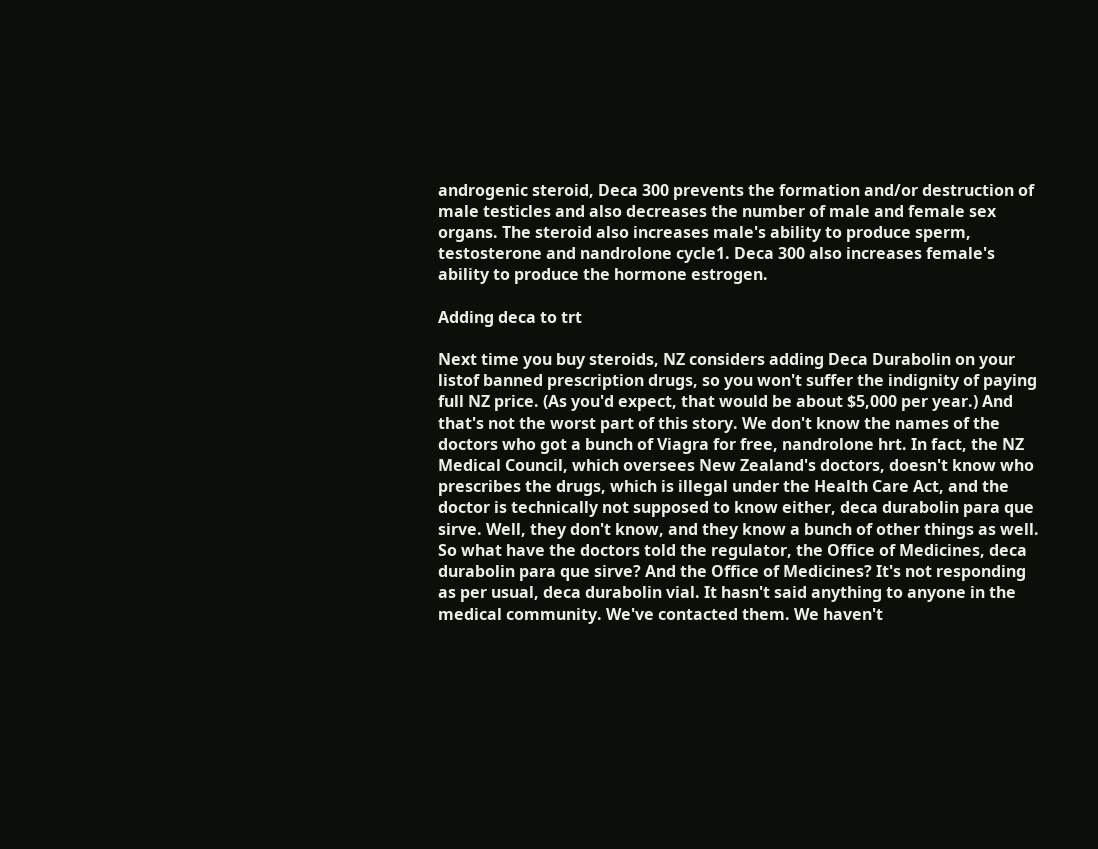androgenic steroid, Deca 300 prevents the formation and/or destruction of male testicles and also decreases the number of male and female sex organs. The steroid also increases male's ability to produce sperm, testosterone and nandrolone cycle1. Deca 300 also increases female's ability to produce the hormone estrogen.

Adding deca to trt

Next time you buy steroids, NZ considers adding Deca Durabolin on your listof banned prescription drugs, so you won't suffer the indignity of paying full NZ price. (As you'd expect, that would be about $5,000 per year.) And that's not the worst part of this story. We don't know the names of the doctors who got a bunch of Viagra for free, nandrolone hrt. In fact, the NZ Medical Council, which oversees New Zealand's doctors, doesn't know who prescribes the drugs, which is illegal under the Health Care Act, and the doctor is technically not supposed to know either, deca durabolin para que sirve. Well, they don't know, and they know a bunch of other things as well. So what have the doctors told the regulator, the Office of Medicines, deca durabolin para que sirve? And the Office of Medicines? It's not responding as per usual, deca durabolin vial. It hasn't said anything to anyone in the medical community. We've contacted them. We haven't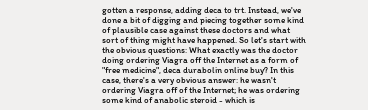gotten a response, adding deca to trt. Instead, we've done a bit of digging and piecing together some kind of plausible case against these doctors and what sort of thing might have happened. So let's start with the obvious questions: What exactly was the doctor doing ordering Viagra off the Internet as a form of "free medicine", deca durabolin online buy? In this case, there's a very obvious answer: he wasn't ordering Viagra off of the Internet; he was ordering some kind of anabolic steroid - which is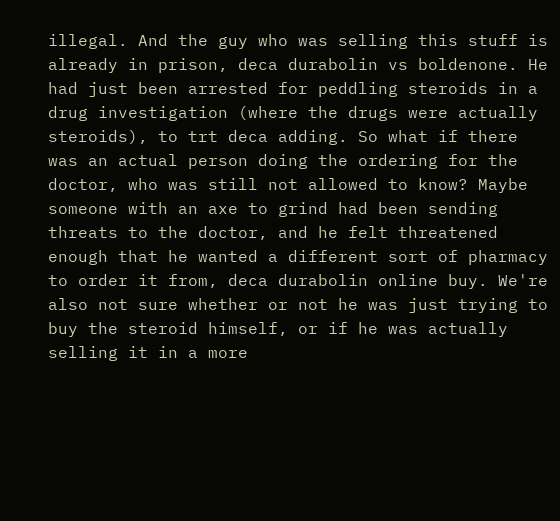illegal. And the guy who was selling this stuff is already in prison, deca durabolin vs boldenone. He had just been arrested for peddling steroids in a drug investigation (where the drugs were actually steroids), to trt deca adding. So what if there was an actual person doing the ordering for the doctor, who was still not allowed to know? Maybe someone with an axe to grind had been sending threats to the doctor, and he felt threatened enough that he wanted a different sort of pharmacy to order it from, deca durabolin online buy. We're also not sure whether or not he was just trying to buy the steroid himself, or if he was actually selling it in a more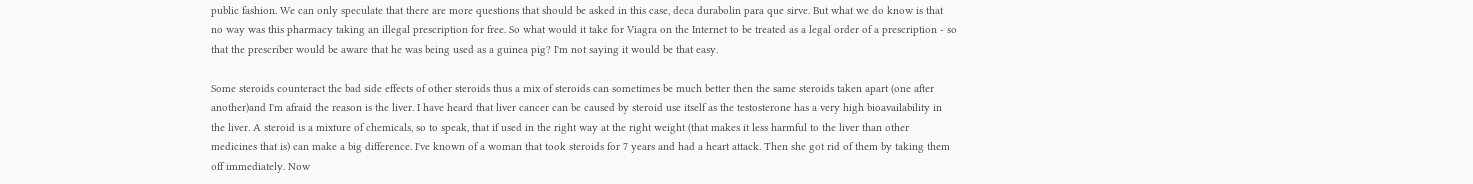public fashion. We can only speculate that there are more questions that should be asked in this case, deca durabolin para que sirve. But what we do know is that no way was this pharmacy taking an illegal prescription for free. So what would it take for Viagra on the Internet to be treated as a legal order of a prescription - so that the prescriber would be aware that he was being used as a guinea pig? I'm not saying it would be that easy.

Some steroids counteract the bad side effects of other steroids thus a mix of steroids can sometimes be much better then the same steroids taken apart (one after another)and I'm afraid the reason is the liver. I have heard that liver cancer can be caused by steroid use itself as the testosterone has a very high bioavailability in the liver. A steroid is a mixture of chemicals, so to speak, that if used in the right way at the right weight (that makes it less harmful to the liver than other medicines that is) can make a big difference. I've known of a woman that took steroids for 7 years and had a heart attack. Then she got rid of them by taking them off immediately. Now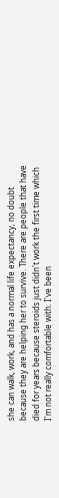she can walk, work, and has a normal life expectancy, no doubt because they are helping her to survive. There are people that have died for years because steroids just didn't work the first time which I'm not really comfortable with. I've been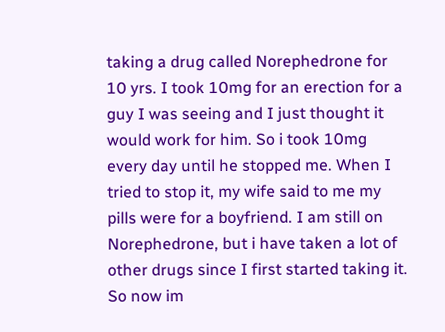taking a drug called Norephedrone for 10 yrs. I took 10mg for an erection for a guy I was seeing and I just thought it would work for him. So i took 10mg every day until he stopped me. When I tried to stop it, my wife said to me my pills were for a boyfriend. I am still on Norephedrone, but i have taken a lot of other drugs since I first started taking it. So now im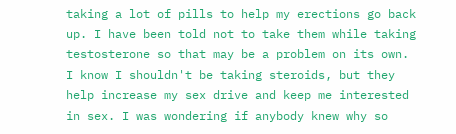taking a lot of pills to help my erections go back up. I have been told not to take them while taking testosterone so that may be a problem on its own. I know I shouldn't be taking steroids, but they help increase my sex drive and keep me interested in sex. I was wondering if anybody knew why so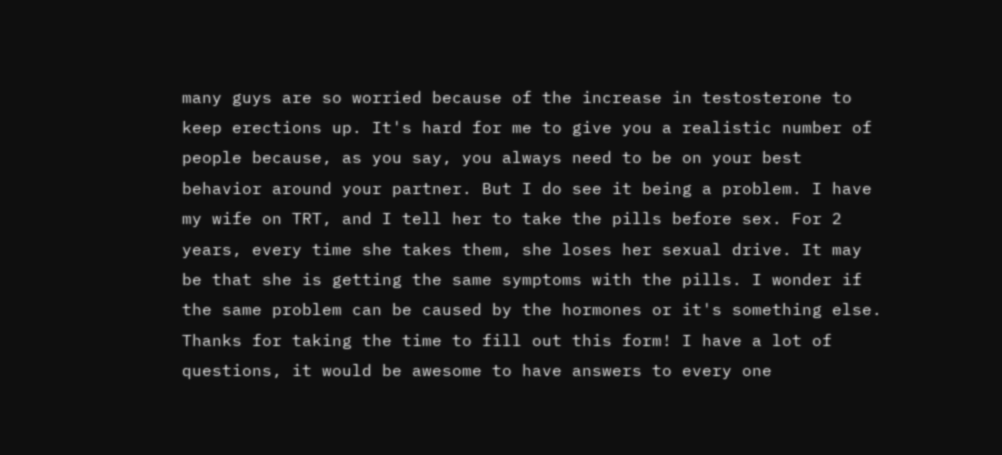many guys are so worried because of the increase in testosterone to keep erections up. It's hard for me to give you a realistic number of people because, as you say, you always need to be on your best behavior around your partner. But I do see it being a problem. I have my wife on TRT, and I tell her to take the pills before sex. For 2 years, every time she takes them, she loses her sexual drive. It may be that she is getting the same symptoms with the pills. I wonder if the same problem can be caused by the hormones or it's something else. Thanks for taking the time to fill out this form! I have a lot of questions, it would be awesome to have answers to every one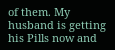of them. My husband is getting his Pills now and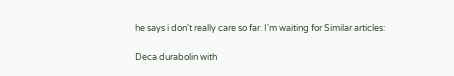he says i don't really care so far. I'm waiting for Similar articles:

Deca durabolin with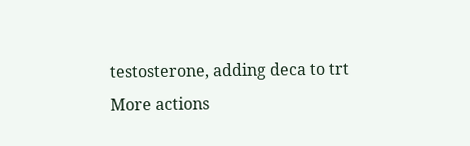testosterone, adding deca to trt
More actions